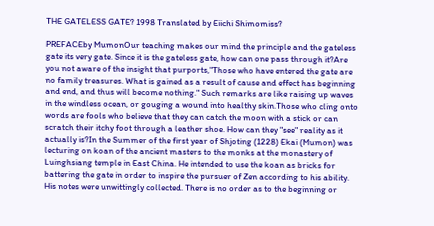THE GATELESS GATE? 1998 Translated by Eiichi Shimomiss?

PREFACEby MumonOur teaching makes our mind the principle and the gateless gate its very gate. Since it is the gateless gate, how can one pass through it?Are you not aware of the insight that purports,"Those who have entered the gate are no family treasures. What is gained as a result of cause and effect has beginning and end, and thus will become nothing." Such remarks are like raising up waves in the windless ocean, or gouging a wound into healthy skin.Those who cling onto words are fools who believe that they can catch the moon with a stick or can scratch their itchy foot through a leather shoe. How can they "see" reality as it actually is?In the Summer of the first year of Shjoting (1228) Ekai (Mumon) was lecturing on koan of the ancient masters to the monks at the monastery of Luinghsiang temple in East China. He intended to use the koan as bricks for battering the gate in order to inspire the pursuer of Zen according to his ability. His notes were unwittingly collected. There is no order as to the beginning or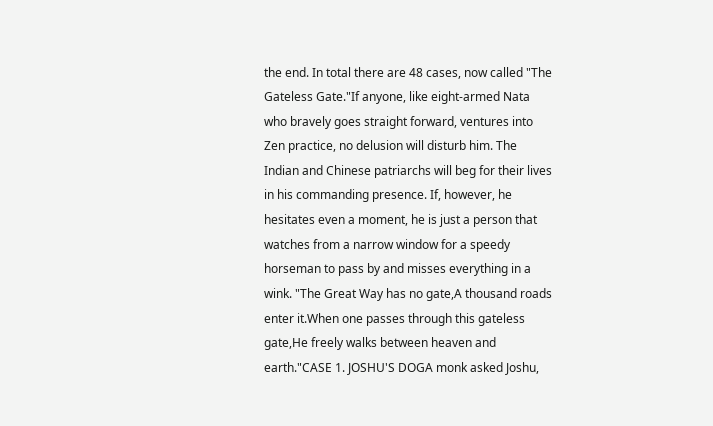the end. In total there are 48 cases, now called "The Gateless Gate."If anyone, like eight-armed Nata who bravely goes straight forward, ventures into Zen practice, no delusion will disturb him. The Indian and Chinese patriarchs will beg for their lives in his commanding presence. If, however, he hesitates even a moment, he is just a person that watches from a narrow window for a speedy horseman to pass by and misses everything in a wink. "The Great Way has no gate,A thousand roads enter it.When one passes through this gateless gate,He freely walks between heaven and earth."CASE 1. JOSHU'S DOGA monk asked Joshu,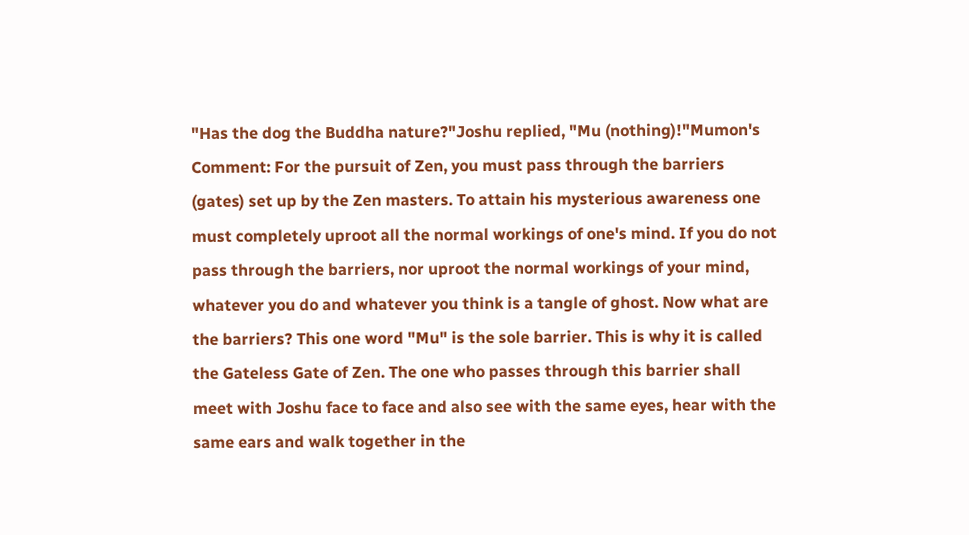"Has the dog the Buddha nature?"Joshu replied, "Mu (nothing)!"Mumon's Comment: For the pursuit of Zen, you must pass through the barriers (gates) set up by the Zen masters. To attain his mysterious awareness one must completely uproot all the normal workings of one's mind. If you do not pass through the barriers, nor uproot the normal workings of your mind, whatever you do and whatever you think is a tangle of ghost. Now what are the barriers? This one word "Mu" is the sole barrier. This is why it is called the Gateless Gate of Zen. The one who passes through this barrier shall meet with Joshu face to face and also see with the same eyes, hear with the same ears and walk together in the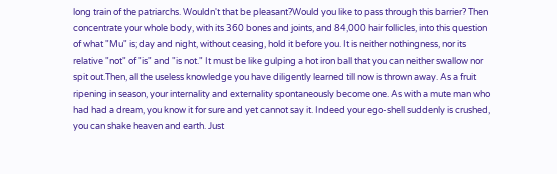long train of the patriarchs. Wouldn't that be pleasant?Would you like to pass through this barrier? Then concentrate your whole body, with its 360 bones and joints, and 84,000 hair follicles, into this question of what "Mu" is; day and night, without ceasing, hold it before you. It is neither nothingness, nor its relative "not" of "is" and "is not." It must be like gulping a hot iron ball that you can neither swallow nor spit out.Then, all the useless knowledge you have diligently learned till now is thrown away. As a fruit ripening in season, your internality and externality spontaneously become one. As with a mute man who had had a dream, you know it for sure and yet cannot say it. Indeed your ego-shell suddenly is crushed, you can shake heaven and earth. Just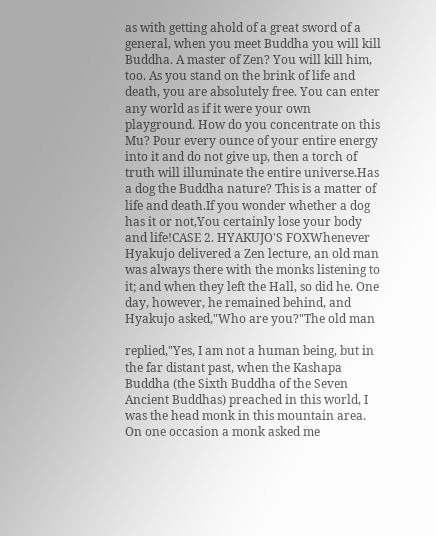as with getting ahold of a great sword of a general, when you meet Buddha you will kill Buddha. A master of Zen? You will kill him, too. As you stand on the brink of life and death, you are absolutely free. You can enter any world as if it were your own playground. How do you concentrate on this Mu? Pour every ounce of your entire energy into it and do not give up, then a torch of truth will illuminate the entire universe.Has a dog the Buddha nature? This is a matter of life and death.If you wonder whether a dog has it or not,You certainly lose your body and life!CASE 2. HYAKUJO'S FOXWhenever Hyakujo delivered a Zen lecture, an old man was always there with the monks listening to it; and when they left the Hall, so did he. One day, however, he remained behind, and Hyakujo asked,"Who are you?"The old man

replied,"Yes, I am not a human being, but in the far distant past, when the Kashapa Buddha (the Sixth Buddha of the Seven Ancient Buddhas) preached in this world, I was the head monk in this mountain area. On one occasion a monk asked me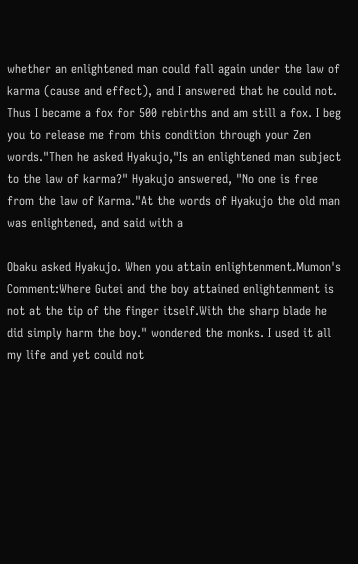whether an enlightened man could fall again under the law of karma (cause and effect), and I answered that he could not. Thus I became a fox for 500 rebirths and am still a fox. I beg you to release me from this condition through your Zen words."Then he asked Hyakujo,"Is an enlightened man subject to the law of karma?" Hyakujo answered, "No one is free from the law of Karma."At the words of Hyakujo the old man was enlightened, and said with a

Obaku asked Hyakujo. When you attain enlightenment.Mumon's Comment:Where Gutei and the boy attained enlightenment is not at the tip of the finger itself.With the sharp blade he did simply harm the boy." wondered the monks. I used it all my life and yet could not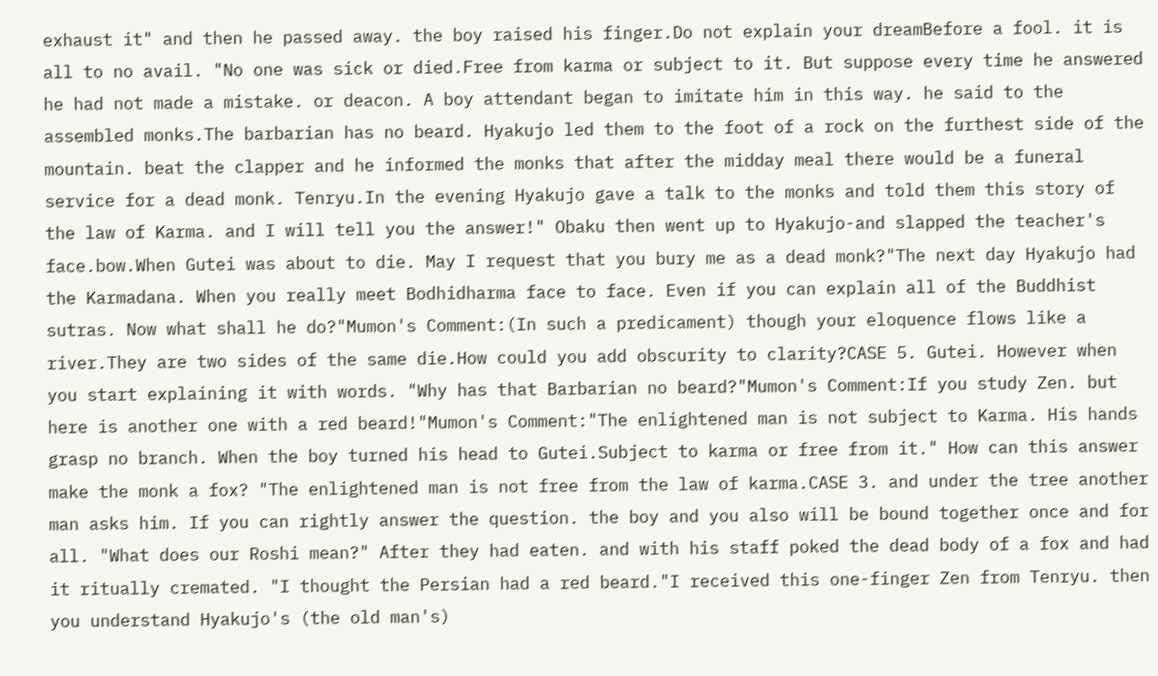exhaust it" and then he passed away. the boy raised his finger.Do not explain your dreamBefore a fool. it is all to no avail. "No one was sick or died.Free from karma or subject to it. But suppose every time he answered he had not made a mistake. or deacon. A boy attendant began to imitate him in this way. he said to the assembled monks.The barbarian has no beard. Hyakujo led them to the foot of a rock on the furthest side of the mountain. beat the clapper and he informed the monks that after the midday meal there would be a funeral service for a dead monk. Tenryu.In the evening Hyakujo gave a talk to the monks and told them this story of the law of Karma. and I will tell you the answer!" Obaku then went up to Hyakujo-and slapped the teacher's face.bow.When Gutei was about to die. May I request that you bury me as a dead monk?"The next day Hyakujo had the Karmadana. When you really meet Bodhidharma face to face. Even if you can explain all of the Buddhist sutras. Now what shall he do?"Mumon's Comment:(In such a predicament) though your eloquence flows like a river.They are two sides of the same die.How could you add obscurity to clarity?CASE 5. Gutei. However when you start explaining it with words. "Why has that Barbarian no beard?"Mumon's Comment:If you study Zen. but here is another one with a red beard!"Mumon's Comment:"The enlightened man is not subject to Karma. His hands grasp no branch. When the boy turned his head to Gutei.Subject to karma or free from it." How can this answer make the monk a fox? "The enlightened man is not free from the law of karma.CASE 3. and under the tree another man asks him. If you can rightly answer the question. the boy and you also will be bound together once and for all. "What does our Roshi mean?" After they had eaten. and with his staff poked the dead body of a fox and had it ritually cremated. "I thought the Persian had a red beard."I received this one-finger Zen from Tenryu. then you understand Hyakujo's (the old man's)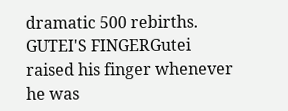dramatic 500 rebirths. GUTEI'S FINGERGutei raised his finger whenever he was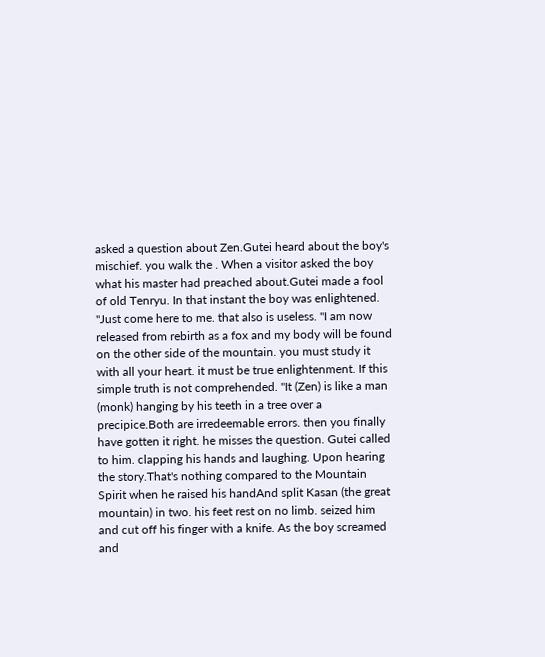asked a question about Zen.Gutei heard about the boy's mischief. you walk the . When a visitor asked the boy what his master had preached about.Gutei made a fool of old Tenryu. In that instant the boy was enlightened. "Just come here to me. that also is useless. "I am now released from rebirth as a fox and my body will be found on the other side of the mountain. you must study it with all your heart. it must be true enlightenment. If this simple truth is not comprehended. "It (Zen) is like a man (monk) hanging by his teeth in a tree over a precipice.Both are irredeemable errors. then you finally have gotten it right. he misses the question. Gutei called to him. clapping his hands and laughing. Upon hearing the story.That's nothing compared to the Mountain Spirit when he raised his handAnd split Kasan (the great mountain) in two. his feet rest on no limb. seized him and cut off his finger with a knife. As the boy screamed and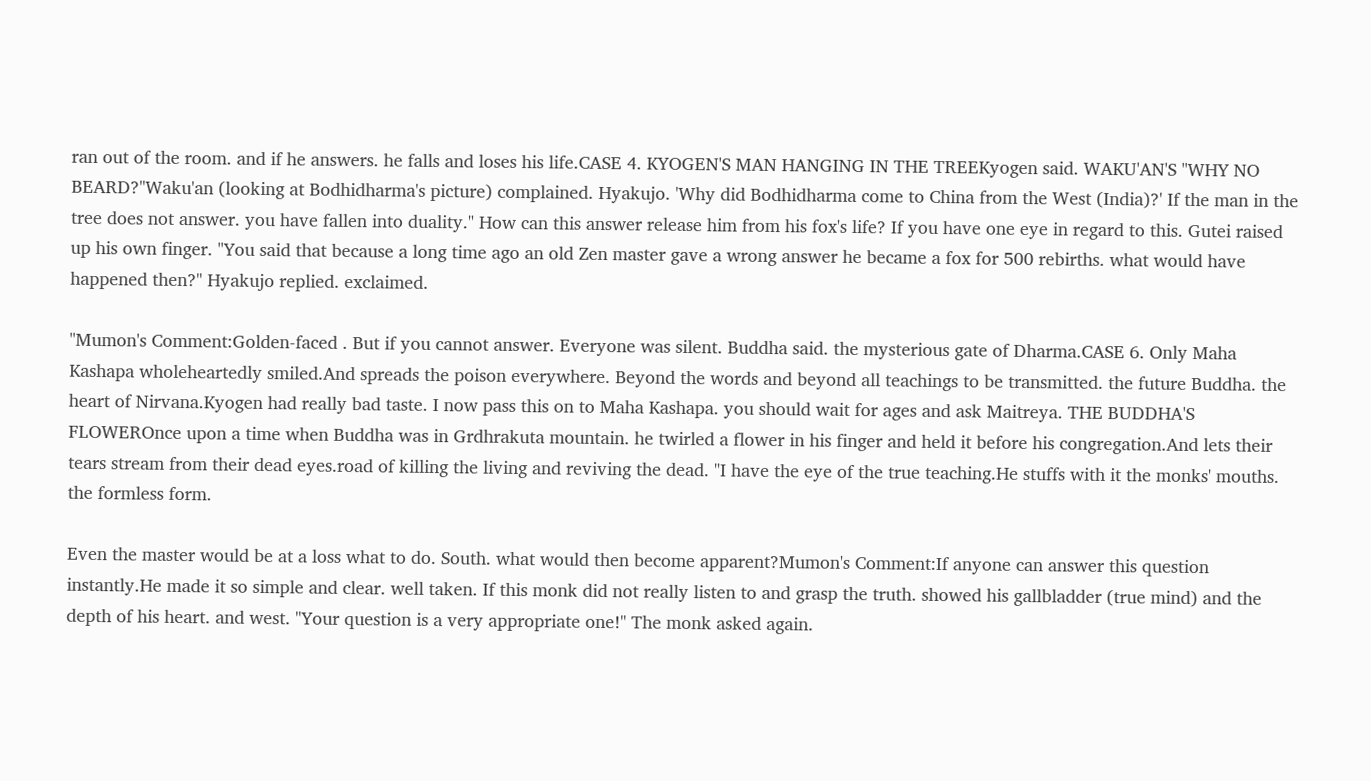ran out of the room. and if he answers. he falls and loses his life.CASE 4. KYOGEN'S MAN HANGING IN THE TREEKyogen said. WAKU'AN'S "WHY NO BEARD?"Waku'an (looking at Bodhidharma's picture) complained. Hyakujo. 'Why did Bodhidharma come to China from the West (India)?' If the man in the tree does not answer. you have fallen into duality." How can this answer release him from his fox's life? If you have one eye in regard to this. Gutei raised up his own finger. "You said that because a long time ago an old Zen master gave a wrong answer he became a fox for 500 rebirths. what would have happened then?" Hyakujo replied. exclaimed.

"Mumon's Comment:Golden-faced . But if you cannot answer. Everyone was silent. Buddha said. the mysterious gate of Dharma.CASE 6. Only Maha Kashapa wholeheartedly smiled.And spreads the poison everywhere. Beyond the words and beyond all teachings to be transmitted. the future Buddha. the heart of Nirvana.Kyogen had really bad taste. I now pass this on to Maha Kashapa. you should wait for ages and ask Maitreya. THE BUDDHA'S FLOWEROnce upon a time when Buddha was in Grdhrakuta mountain. he twirled a flower in his finger and held it before his congregation.And lets their tears stream from their dead eyes.road of killing the living and reviving the dead. "I have the eye of the true teaching.He stuffs with it the monks' mouths. the formless form.

Even the master would be at a loss what to do. South. what would then become apparent?Mumon's Comment:If anyone can answer this question instantly.He made it so simple and clear. well taken. If this monk did not really listen to and grasp the truth. showed his gallbladder (true mind) and the depth of his heart. and west. "Your question is a very appropriate one!" The monk asked again.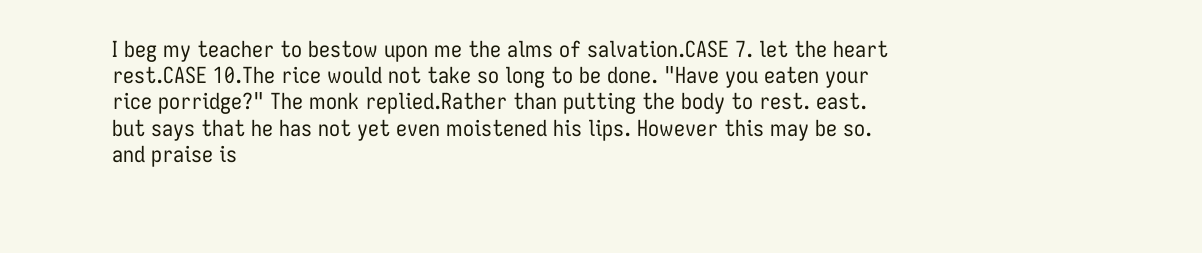I beg my teacher to bestow upon me the alms of salvation.CASE 7. let the heart rest.CASE 10.The rice would not take so long to be done. "Have you eaten your rice porridge?" The monk replied.Rather than putting the body to rest. east. but says that he has not yet even moistened his lips. However this may be so. and praise is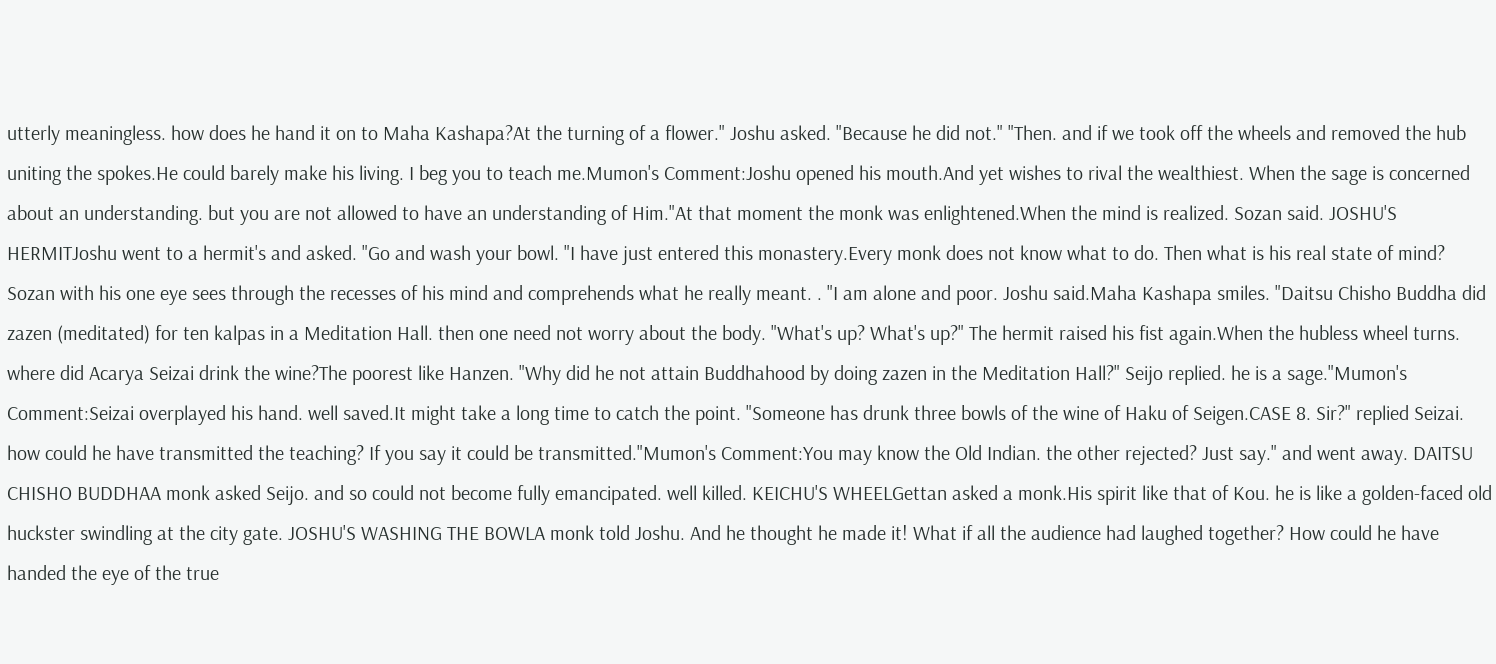utterly meaningless. how does he hand it on to Maha Kashapa?At the turning of a flower." Joshu asked. "Because he did not." "Then. and if we took off the wheels and removed the hub uniting the spokes.He could barely make his living. I beg you to teach me.Mumon's Comment:Joshu opened his mouth.And yet wishes to rival the wealthiest. When the sage is concerned about an understanding. but you are not allowed to have an understanding of Him."At that moment the monk was enlightened.When the mind is realized. Sozan said. JOSHU'S HERMITJoshu went to a hermit's and asked. "Go and wash your bowl. "I have just entered this monastery.Every monk does not know what to do. Then what is his real state of mind? Sozan with his one eye sees through the recesses of his mind and comprehends what he really meant. . "I am alone and poor. Joshu said.Maha Kashapa smiles. "Daitsu Chisho Buddha did zazen (meditated) for ten kalpas in a Meditation Hall. then one need not worry about the body. "What's up? What's up?" The hermit raised his fist again.When the hubless wheel turns. where did Acarya Seizai drink the wine?The poorest like Hanzen. "Why did he not attain Buddhahood by doing zazen in the Meditation Hall?" Seijo replied. he is a sage."Mumon's Comment:Seizai overplayed his hand. well saved.It might take a long time to catch the point. "Someone has drunk three bowls of the wine of Haku of Seigen.CASE 8. Sir?" replied Seizai. how could he have transmitted the teaching? If you say it could be transmitted."Mumon's Comment:You may know the Old Indian. the other rejected? Just say." and went away. DAITSU CHISHO BUDDHAA monk asked Seijo. and so could not become fully emancipated. well killed. KEICHU'S WHEELGettan asked a monk.His spirit like that of Kou. he is like a golden-faced old huckster swindling at the city gate. JOSHU'S WASHING THE BOWLA monk told Joshu. And he thought he made it! What if all the audience had laughed together? How could he have handed the eye of the true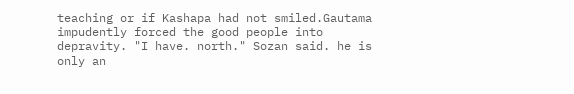teaching or if Kashapa had not smiled.Gautama impudently forced the good people into depravity. "I have. north." Sozan said. he is only an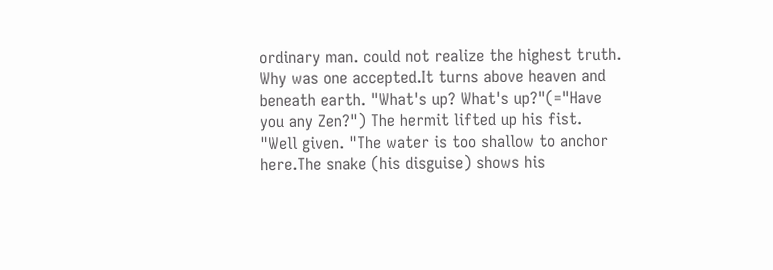ordinary man. could not realize the highest truth. Why was one accepted.It turns above heaven and beneath earth. "What's up? What's up?"(="Have you any Zen?") The hermit lifted up his fist. "Well given. "The water is too shallow to anchor here.The snake (his disguise) shows his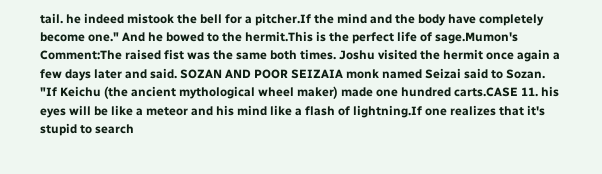tail. he indeed mistook the bell for a pitcher.If the mind and the body have completely become one." And he bowed to the hermit.This is the perfect life of sage.Mumon's Comment:The raised fist was the same both times. Joshu visited the hermit once again a few days later and said. SOZAN AND POOR SEIZAIA monk named Seizai said to Sozan. "If Keichu (the ancient mythological wheel maker) made one hundred carts.CASE 11. his eyes will be like a meteor and his mind like a flash of lightning.If one realizes that it's stupid to search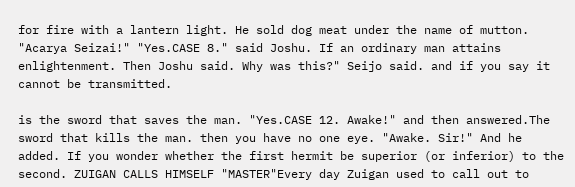for fire with a lantern light. He sold dog meat under the name of mutton. "Acarya Seizai!" "Yes.CASE 8." said Joshu. If an ordinary man attains enlightenment. Then Joshu said. Why was this?" Seijo said. and if you say it cannot be transmitted.

is the sword that saves the man. "Yes.CASE 12. Awake!" and then answered.The sword that kills the man. then you have no one eye. "Awake. Sir!" And he added. If you wonder whether the first hermit be superior (or inferior) to the second. ZUIGAN CALLS HIMSELF "MASTER"Every day Zuigan used to call out to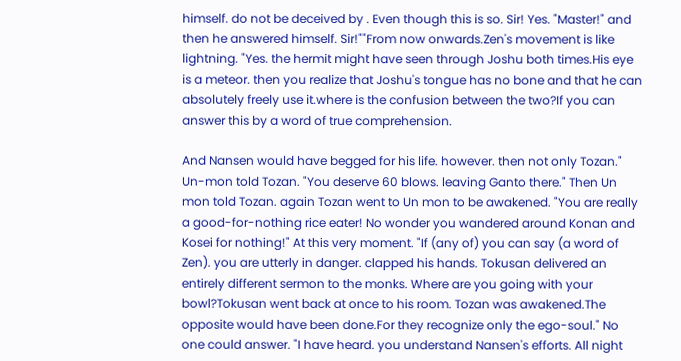himself. do not be deceived by . Even though this is so. Sir! Yes. "Master!" and then he answered himself. Sir!""From now onwards.Zen's movement is like lightning. "Yes. the hermit might have seen through Joshu both times.His eye is a meteor. then you realize that Joshu's tongue has no bone and that he can absolutely freely use it.where is the confusion between the two?If you can answer this by a word of true comprehension.

And Nansen would have begged for his life. however. then not only Tozan." Un-mon told Tozan. "You deserve 60 blows. leaving Ganto there." Then Un mon told Tozan. again Tozan went to Un mon to be awakened. "You are really a good-for-nothing rice eater! No wonder you wandered around Konan and Kosei for nothing!" At this very moment. "If (any of) you can say (a word of Zen). you are utterly in danger. clapped his hands. Tokusan delivered an entirely different sermon to the monks. Where are you going with your bowl?Tokusan went back at once to his room. Tozan was awakened.The opposite would have been done.For they recognize only the ego-soul." No one could answer. "I have heard. you understand Nansen's efforts. All night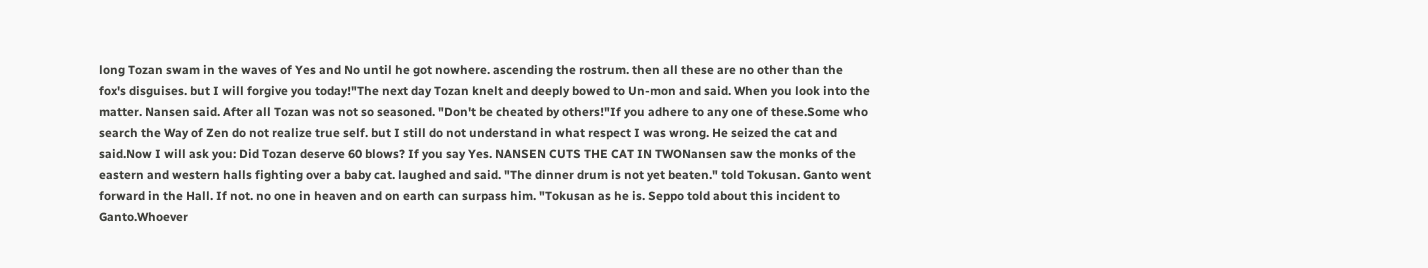long Tozan swam in the waves of Yes and No until he got nowhere. ascending the rostrum. then all these are no other than the fox's disguises. but I will forgive you today!"The next day Tozan knelt and deeply bowed to Un-mon and said. When you look into the matter. Nansen said. After all Tozan was not so seasoned. "Don't be cheated by others!"If you adhere to any one of these.Some who search the Way of Zen do not realize true self. but I still do not understand in what respect I was wrong. He seized the cat and said.Now I will ask you: Did Tozan deserve 60 blows? If you say Yes. NANSEN CUTS THE CAT IN TWONansen saw the monks of the eastern and western halls fighting over a baby cat. laughed and said. "The dinner drum is not yet beaten." told Tokusan. Ganto went forward in the Hall. If not. no one in heaven and on earth can surpass him. "Tokusan as he is. Seppo told about this incident to Ganto.Whoever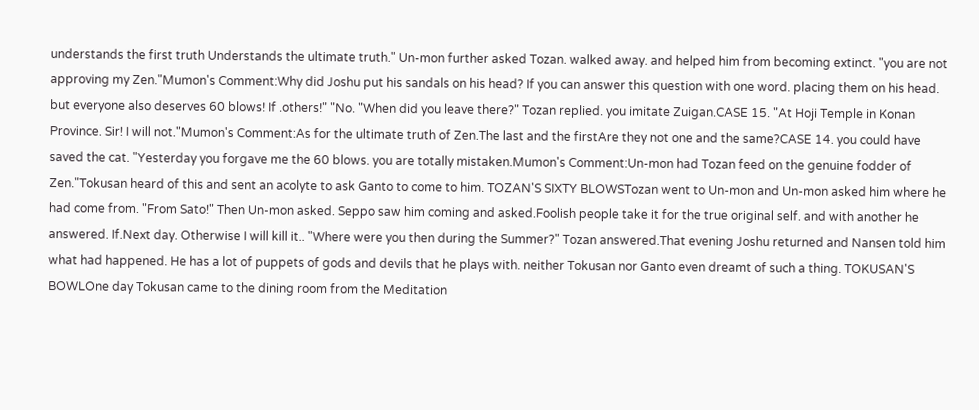understands the first truth Understands the ultimate truth." Un-mon further asked Tozan. walked away. and helped him from becoming extinct. "you are not approving my Zen."Mumon's Comment:Why did Joshu put his sandals on his head? If you can answer this question with one word. placing them on his head. but everyone also deserves 60 blows! If .others!" "No. "When did you leave there?" Tozan replied. you imitate Zuigan.CASE 15. "At Hoji Temple in Konan Province. Sir! I will not."Mumon's Comment:As for the ultimate truth of Zen.The last and the firstAre they not one and the same?CASE 14. you could have saved the cat. "Yesterday you forgave me the 60 blows. you are totally mistaken.Mumon's Comment:Un-mon had Tozan feed on the genuine fodder of Zen."Tokusan heard of this and sent an acolyte to ask Ganto to come to him. TOZAN'S SIXTY BLOWSTozan went to Un-mon and Un-mon asked him where he had come from. "From Sato!" Then Un-mon asked. Seppo saw him coming and asked.Foolish people take it for the true original self. and with another he answered. If.Next day. Otherwise I will kill it.. "Where were you then during the Summer?" Tozan answered.That evening Joshu returned and Nansen told him what had happened. He has a lot of puppets of gods and devils that he plays with. neither Tokusan nor Ganto even dreamt of such a thing. TOKUSAN'S BOWLOne day Tokusan came to the dining room from the Meditation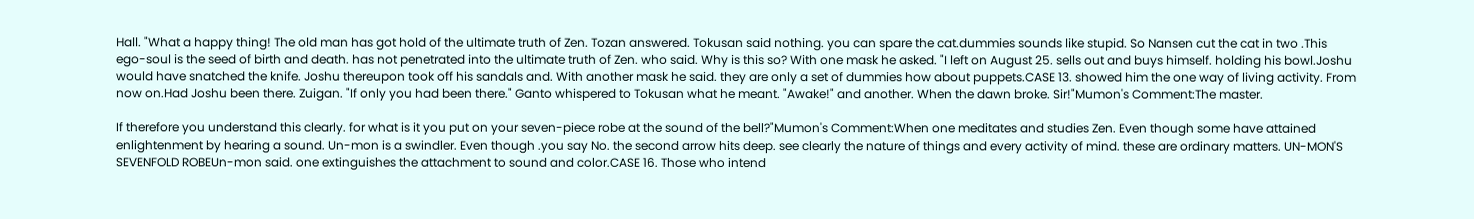Hall. "What a happy thing! The old man has got hold of the ultimate truth of Zen. Tozan answered. Tokusan said nothing. you can spare the cat.dummies sounds like stupid. So Nansen cut the cat in two .This ego-soul is the seed of birth and death. has not penetrated into the ultimate truth of Zen. who said. Why is this so? With one mask he asked. "I left on August 25. sells out and buys himself. holding his bowl.Joshu would have snatched the knife. Joshu thereupon took off his sandals and. With another mask he said. they are only a set of dummies how about puppets.CASE 13. showed him the one way of living activity. From now on.Had Joshu been there. Zuigan. "If only you had been there." Ganto whispered to Tokusan what he meant. "Awake!" and another. When the dawn broke. Sir!"Mumon's Comment:The master.

If therefore you understand this clearly. for what is it you put on your seven-piece robe at the sound of the bell?"Mumon's Comment:When one meditates and studies Zen. Even though some have attained enlightenment by hearing a sound. Un-mon is a swindler. Even though .you say No. the second arrow hits deep. see clearly the nature of things and every activity of mind. these are ordinary matters. UN-MON'S SEVENFOLD ROBEUn-mon said. one extinguishes the attachment to sound and color.CASE 16. Those who intend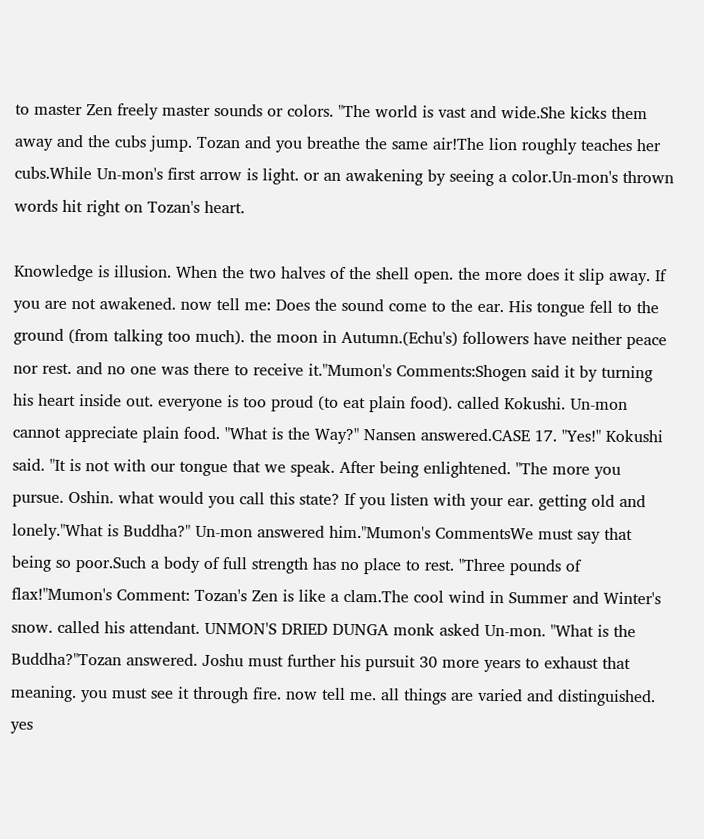to master Zen freely master sounds or colors. "The world is vast and wide.She kicks them away and the cubs jump. Tozan and you breathe the same air!The lion roughly teaches her cubs.While Un-mon's first arrow is light. or an awakening by seeing a color.Un-mon's thrown words hit right on Tozan's heart.

Knowledge is illusion. When the two halves of the shell open. the more does it slip away. If you are not awakened. now tell me: Does the sound come to the ear. His tongue fell to the ground (from talking too much). the moon in Autumn.(Echu's) followers have neither peace nor rest. and no one was there to receive it."Mumon's Comments:Shogen said it by turning his heart inside out. everyone is too proud (to eat plain food). called Kokushi. Un-mon cannot appreciate plain food. "What is the Way?" Nansen answered.CASE 17. "Yes!" Kokushi said. "It is not with our tongue that we speak. After being enlightened. "The more you pursue. Oshin. what would you call this state? If you listen with your ear. getting old and lonely."What is Buddha?" Un-mon answered him."Mumon's CommentsWe must say that being so poor.Such a body of full strength has no place to rest. "Three pounds of flax!"Mumon's Comment: Tozan's Zen is like a clam.The cool wind in Summer and Winter's snow. called his attendant. UNMON'S DRIED DUNGA monk asked Un-mon. "What is the Buddha?"Tozan answered. Joshu must further his pursuit 30 more years to exhaust that meaning. you must see it through fire. now tell me. all things are varied and distinguished. yes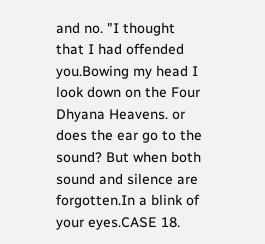and no. "I thought that I had offended you.Bowing my head I look down on the Four Dhyana Heavens. or does the ear go to the sound? But when both sound and silence are forgotten.In a blink of your eyes.CASE 18.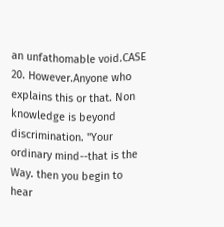an unfathomable void.CASE 20. However.Anyone who explains this or that. Non knowledge is beyond discrimination. "Your ordinary mind--that is the Way. then you begin to hear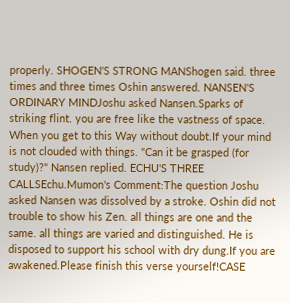properly. SHOGEN'S STRONG MANShogen said. three times and three times Oshin answered. NANSEN'S ORDINARY MINDJoshu asked Nansen.Sparks of striking flint. you are free like the vastness of space. When you get to this Way without doubt.If your mind is not clouded with things. "Can it be grasped (for study)?" Nansen replied. ECHU'S THREE CALLSEchu.Mumon's Comment:The question Joshu asked Nansen was dissolved by a stroke. Oshin did not trouble to show his Zen. all things are one and the same. all things are varied and distinguished. He is disposed to support his school with dry dung.If you are awakened.Please finish this verse yourself!CASE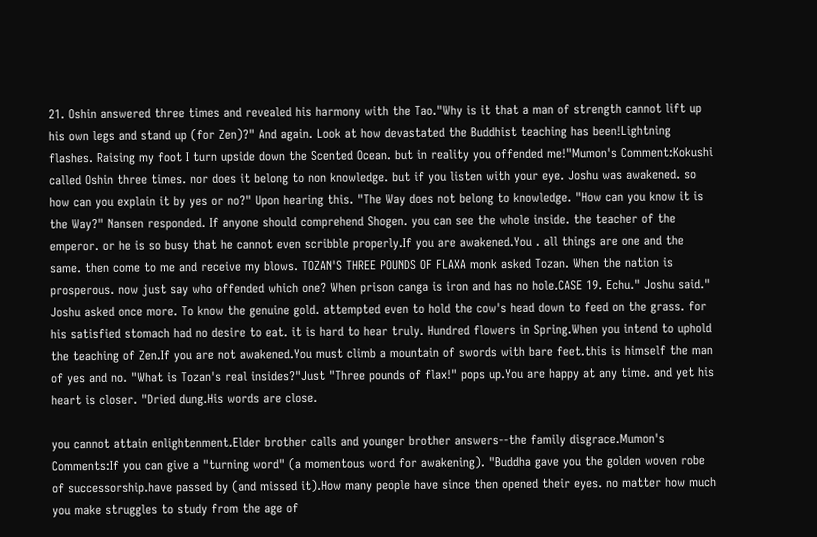21. Oshin answered three times and revealed his harmony with the Tao."Why is it that a man of strength cannot lift up his own legs and stand up (for Zen)?" And again. Look at how devastated the Buddhist teaching has been!Lightning flashes. Raising my foot I turn upside down the Scented Ocean. but in reality you offended me!"Mumon's Comment:Kokushi called Oshin three times. nor does it belong to non knowledge. but if you listen with your eye. Joshu was awakened. so how can you explain it by yes or no?" Upon hearing this. "The Way does not belong to knowledge. "How can you know it is the Way?" Nansen responded. If anyone should comprehend Shogen. you can see the whole inside. the teacher of the emperor. or he is so busy that he cannot even scribble properly.If you are awakened.You . all things are one and the same. then come to me and receive my blows. TOZAN'S THREE POUNDS OF FLAXA monk asked Tozan. When the nation is prosperous. now just say who offended which one? When prison canga is iron and has no hole.CASE 19. Echu." Joshu said." Joshu asked once more. To know the genuine gold. attempted even to hold the cow's head down to feed on the grass. for his satisfied stomach had no desire to eat. it is hard to hear truly. Hundred flowers in Spring.When you intend to uphold the teaching of Zen.If you are not awakened.You must climb a mountain of swords with bare feet.this is himself the man of yes and no. "What is Tozan's real insides?"Just "Three pounds of flax!" pops up.You are happy at any time. and yet his heart is closer. "Dried dung.His words are close.

you cannot attain enlightenment.Elder brother calls and younger brother answers--the family disgrace.Mumon's Comments:If you can give a "turning word" (a momentous word for awakening). "Buddha gave you the golden woven robe of successorship.have passed by (and missed it).How many people have since then opened their eyes. no matter how much you make struggles to study from the age of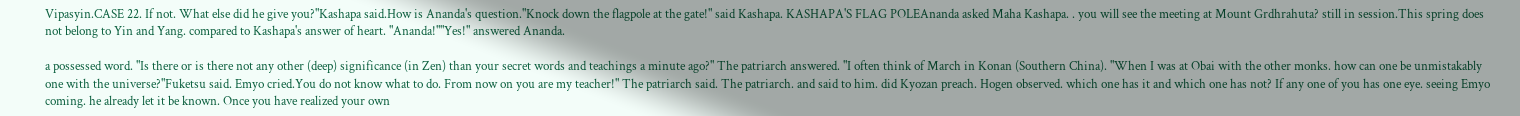Vipasyin.CASE 22. If not. What else did he give you?"Kashapa said.How is Ananda's question."Knock down the flagpole at the gate!" said Kashapa. KASHAPA'S FLAG POLEAnanda asked Maha Kashapa. . you will see the meeting at Mount Grdhrahuta? still in session.This spring does not belong to Yin and Yang. compared to Kashapa's answer of heart. "Ananda!""Yes!" answered Ananda.

a possessed word. "Is there or is there not any other (deep) significance (in Zen) than your secret words and teachings a minute ago?" The patriarch answered. "I often think of March in Konan (Southern China). "When I was at Obai with the other monks. how can one be unmistakably one with the universe?"Fuketsu said. Emyo cried.You do not know what to do. From now on you are my teacher!" The patriarch said. The patriarch. and said to him. did Kyozan preach. Hogen observed. which one has it and which one has not? If any one of you has one eye. seeing Emyo coming. he already let it be known. Once you have realized your own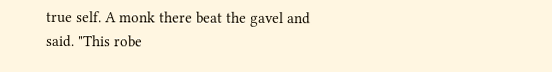true self. A monk there beat the gavel and said. "This robe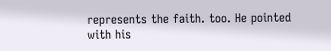represents the faith. too. He pointed with his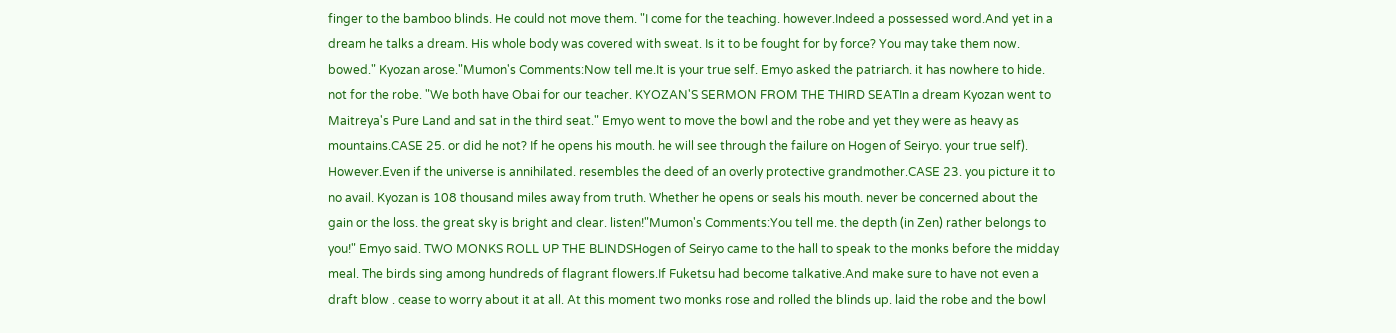finger to the bamboo blinds. He could not move them. "I come for the teaching. however.Indeed a possessed word.And yet in a dream he talks a dream. His whole body was covered with sweat. Is it to be fought for by force? You may take them now. bowed." Kyozan arose."Mumon's Comments:Now tell me.It is your true self. Emyo asked the patriarch. it has nowhere to hide. not for the robe. "We both have Obai for our teacher. KYOZAN'S SERMON FROM THE THIRD SEATIn a dream Kyozan went to Maitreya's Pure Land and sat in the third seat." Emyo went to move the bowl and the robe and yet they were as heavy as mountains.CASE 25. or did he not? If he opens his mouth. he will see through the failure on Hogen of Seiryo. your true self). However.Even if the universe is annihilated. resembles the deed of an overly protective grandmother.CASE 23. you picture it to no avail. Kyozan is 108 thousand miles away from truth. Whether he opens or seals his mouth. never be concerned about the gain or the loss. the great sky is bright and clear. listen!"Mumon's Comments:You tell me. the depth (in Zen) rather belongs to you!" Emyo said. TWO MONKS ROLL UP THE BLINDSHogen of Seiryo came to the hall to speak to the monks before the midday meal. The birds sing among hundreds of flagrant flowers.If Fuketsu had become talkative.And make sure to have not even a draft blow . cease to worry about it at all. At this moment two monks rose and rolled the blinds up. laid the robe and the bowl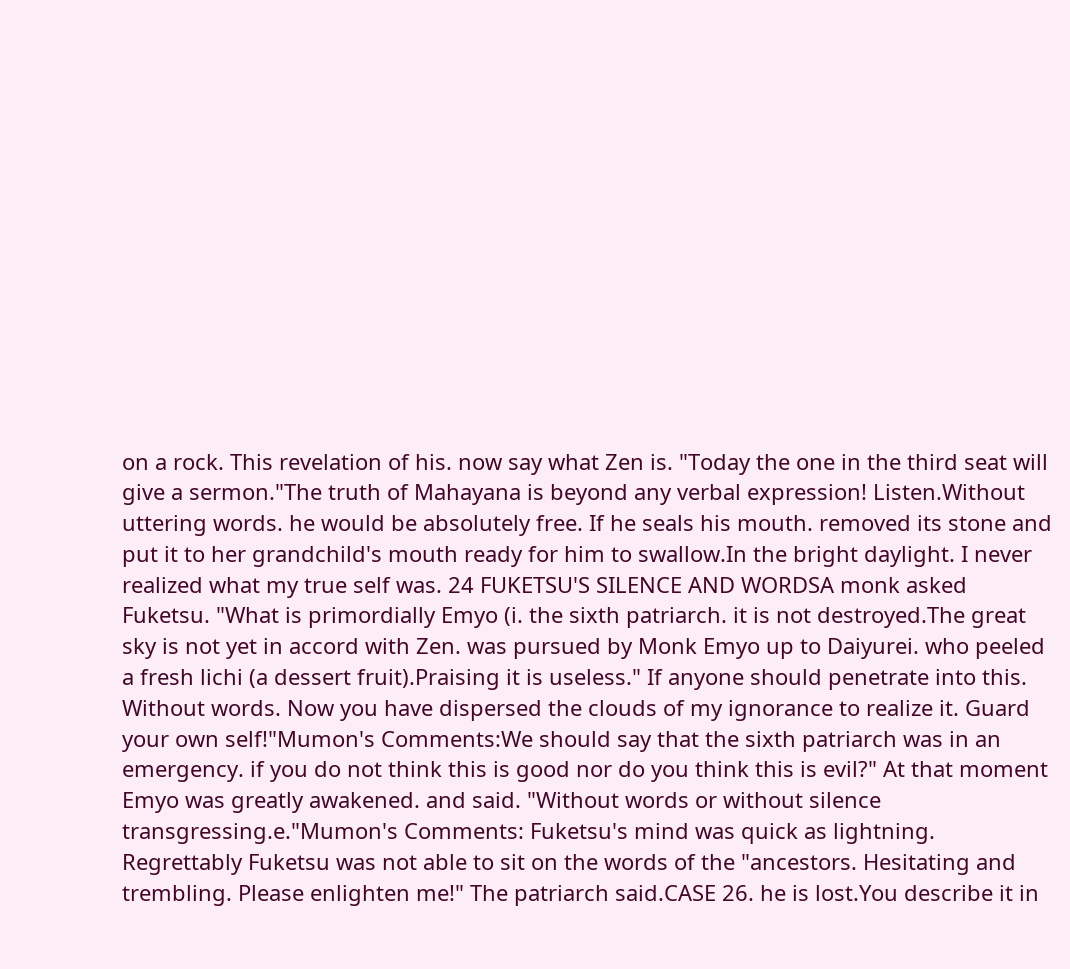on a rock. This revelation of his. now say what Zen is. "Today the one in the third seat will give a sermon."The truth of Mahayana is beyond any verbal expression! Listen.Without uttering words. he would be absolutely free. If he seals his mouth. removed its stone and put it to her grandchild's mouth ready for him to swallow.In the bright daylight. I never realized what my true self was. 24 FUKETSU'S SILENCE AND WORDSA monk asked Fuketsu. "What is primordially Emyo (i. the sixth patriarch. it is not destroyed.The great sky is not yet in accord with Zen. was pursued by Monk Emyo up to Daiyurei. who peeled a fresh lichi (a dessert fruit).Praising it is useless." If anyone should penetrate into this. Without words. Now you have dispersed the clouds of my ignorance to realize it. Guard your own self!"Mumon's Comments:We should say that the sixth patriarch was in an emergency. if you do not think this is good nor do you think this is evil?" At that moment Emyo was greatly awakened. and said. "Without words or without silence transgressing.e."Mumon's Comments: Fuketsu's mind was quick as lightning. Regrettably Fuketsu was not able to sit on the words of the "ancestors. Hesitating and trembling. Please enlighten me!" The patriarch said.CASE 26. he is lost.You describe it in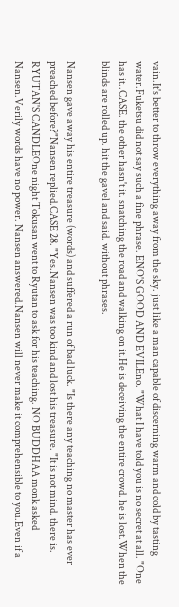vain.It's better to throw everything away from the sky. just like a man capable of discerning warm and cold by tasting water.Fuketsu did not say such a fine phrase. ENO'S GOOD AND EVILEno. "What I have told you is no secret at all. "One has it..CASE. the other hasn't it. snatching the road and walking on it.He is deceiving the entire crowd. he is lost.When the blinds are rolled up. hit the gavel and said. without phrases.

Nansen gave away his entire treasure (words) and suffered a run of bad luck. "Is there any teaching no master has ever preached before?"Nansen replied.CASE 28. "Yes.Nansen was too kind and lost his treasure. "It is not mind. there is. RYUTAN'S CANDLEOne night Tokusan went to Ryutan to ask for his teaching. NO BUDDHAA monk asked Nansen.Verily words have no power. Nansen answered.Nansen will never make it comprehensible to you.Even if a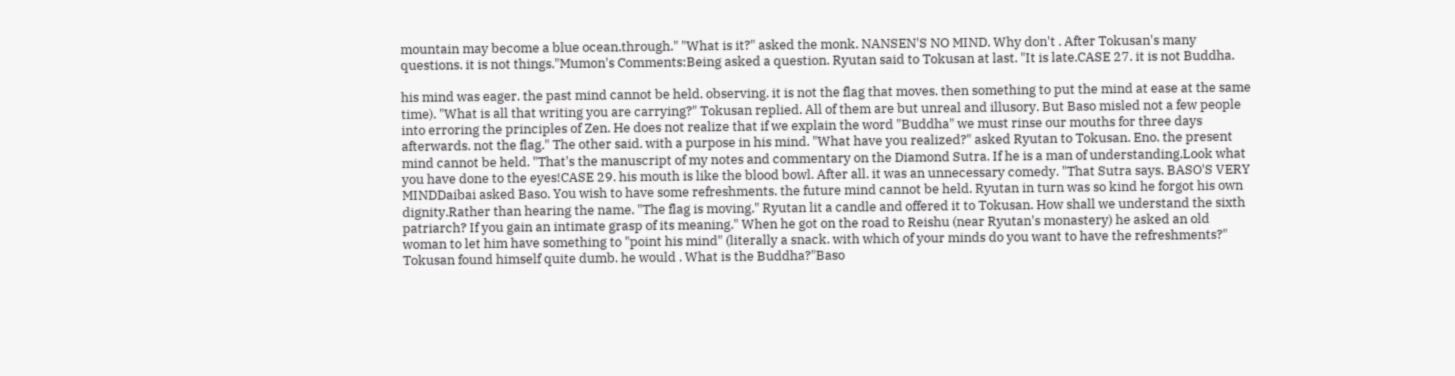mountain may become a blue ocean.through." "What is it?" asked the monk. NANSEN'S NO MIND. Why don't . After Tokusan's many questions. it is not things."Mumon's Comments:Being asked a question. Ryutan said to Tokusan at last. "It is late.CASE 27. it is not Buddha.

his mind was eager. the past mind cannot be held. observing. it is not the flag that moves. then something to put the mind at ease at the same time). "What is all that writing you are carrying?" Tokusan replied. All of them are but unreal and illusory. But Baso misled not a few people into erroring the principles of Zen. He does not realize that if we explain the word "Buddha" we must rinse our mouths for three days afterwards. not the flag." The other said. with a purpose in his mind. "What have you realized?" asked Ryutan to Tokusan. Eno. the present mind cannot be held. "That's the manuscript of my notes and commentary on the Diamond Sutra. If he is a man of understanding.Look what you have done to the eyes!CASE 29. his mouth is like the blood bowl. After all. it was an unnecessary comedy. "That Sutra says. BASO'S VERY MINDDaibai asked Baso. You wish to have some refreshments. the future mind cannot be held. Ryutan in turn was so kind he forgot his own dignity.Rather than hearing the name. "The flag is moving." Ryutan lit a candle and offered it to Tokusan. How shall we understand the sixth patriarch? If you gain an intimate grasp of its meaning." When he got on the road to Reishu (near Ryutan's monastery) he asked an old woman to let him have something to "point his mind" (literally a snack. with which of your minds do you want to have the refreshments?" Tokusan found himself quite dumb. he would . What is the Buddha?"Baso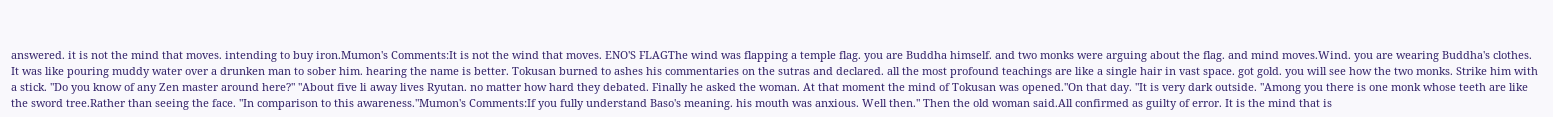answered. it is not the mind that moves. intending to buy iron.Mumon's Comments:It is not the wind that moves. ENO'S FLAGThe wind was flapping a temple flag. you are Buddha himself. and two monks were arguing about the flag. and mind moves.Wind. you are wearing Buddha's clothes. It was like pouring muddy water over a drunken man to sober him. hearing the name is better. Tokusan burned to ashes his commentaries on the sutras and declared. all the most profound teachings are like a single hair in vast space. got gold. you will see how the two monks. Strike him with a stick. "Do you know of any Zen master around here?" "About five li away lives Ryutan. no matter how hard they debated. Finally he asked the woman. At that moment the mind of Tokusan was opened."On that day. "It is very dark outside. "Among you there is one monk whose teeth are like the sword tree.Rather than seeing the face. "In comparison to this awareness."Mumon's Comments:If you fully understand Baso's meaning. his mouth was anxious. Well then." Then the old woman said.All confirmed as guilty of error. It is the mind that is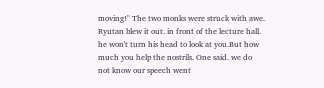moving!" The two monks were struck with awe. Ryutan blew it out. in front of the lecture hall. he won't turn his head to look at you.But how much you help the nostrils. One said. we do not know our speech went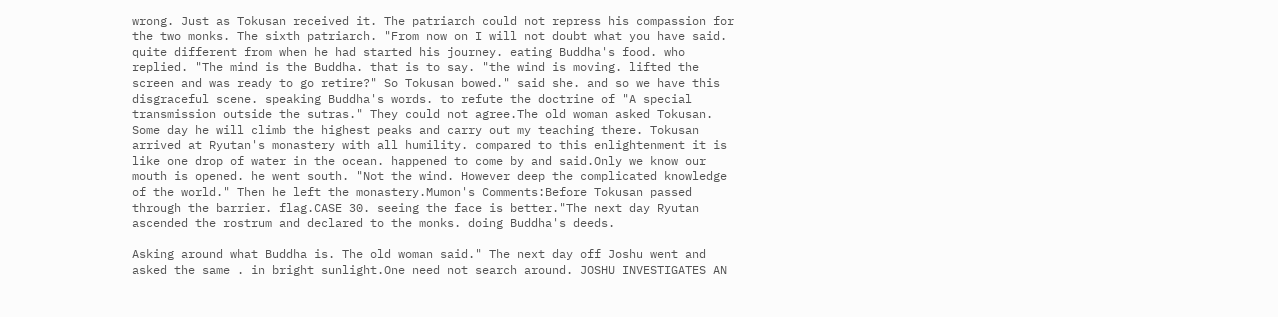wrong. Just as Tokusan received it. The patriarch could not repress his compassion for the two monks. The sixth patriarch. "From now on I will not doubt what you have said. quite different from when he had started his journey. eating Buddha's food. who replied. "The mind is the Buddha. that is to say. "the wind is moving. lifted the screen and was ready to go retire?" So Tokusan bowed." said she. and so we have this disgraceful scene. speaking Buddha's words. to refute the doctrine of "A special transmission outside the sutras." They could not agree.The old woman asked Tokusan. Some day he will climb the highest peaks and carry out my teaching there. Tokusan arrived at Ryutan's monastery with all humility. compared to this enlightenment it is like one drop of water in the ocean. happened to come by and said.Only we know our mouth is opened. he went south. "Not the wind. However deep the complicated knowledge of the world." Then he left the monastery.Mumon's Comments:Before Tokusan passed through the barrier. flag.CASE 30. seeing the face is better."The next day Ryutan ascended the rostrum and declared to the monks. doing Buddha's deeds.

Asking around what Buddha is. The old woman said." The next day off Joshu went and asked the same . in bright sunlight.One need not search around. JOSHU INVESTIGATES AN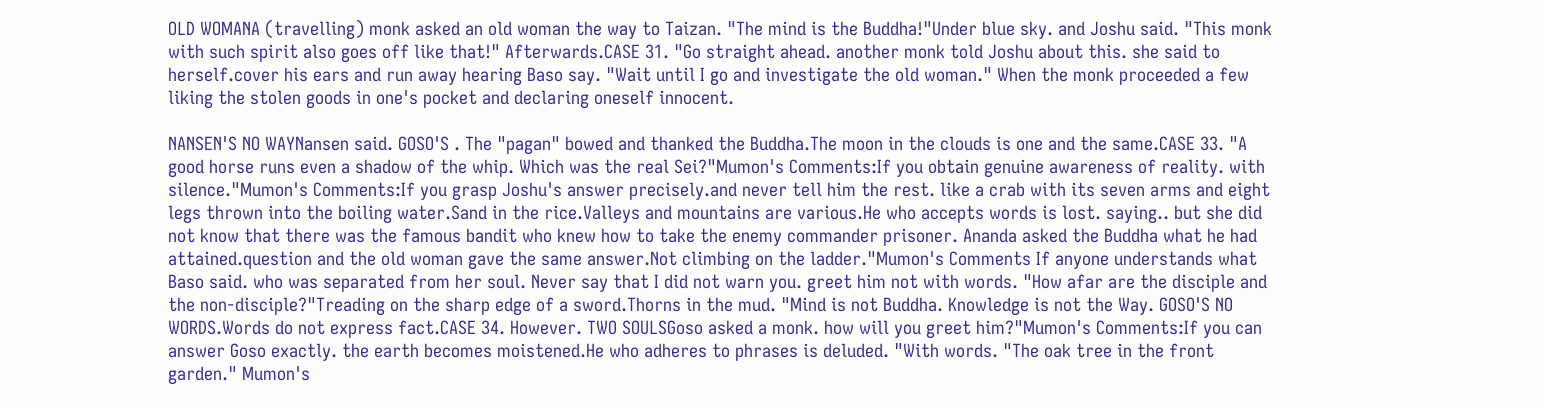OLD WOMANA (travelling) monk asked an old woman the way to Taizan. "The mind is the Buddha!"Under blue sky. and Joshu said. "This monk with such spirit also goes off like that!" Afterwards.CASE 31. "Go straight ahead. another monk told Joshu about this. she said to herself.cover his ears and run away hearing Baso say. "Wait until I go and investigate the old woman." When the monk proceeded a few liking the stolen goods in one's pocket and declaring oneself innocent.

NANSEN'S NO WAYNansen said. GOSO'S . The "pagan" bowed and thanked the Buddha.The moon in the clouds is one and the same.CASE 33. "A good horse runs even a shadow of the whip. Which was the real Sei?"Mumon's Comments:If you obtain genuine awareness of reality. with silence."Mumon's Comments:If you grasp Joshu's answer precisely.and never tell him the rest. like a crab with its seven arms and eight legs thrown into the boiling water.Sand in the rice.Valleys and mountains are various.He who accepts words is lost. saying.. but she did not know that there was the famous bandit who knew how to take the enemy commander prisoner. Ananda asked the Buddha what he had attained.question and the old woman gave the same answer.Not climbing on the ladder."Mumon's Comments If anyone understands what Baso said. who was separated from her soul. Never say that I did not warn you. greet him not with words. "How afar are the disciple and the non-disciple?"Treading on the sharp edge of a sword.Thorns in the mud. "Mind is not Buddha. Knowledge is not the Way. GOSO'S NO WORDS.Words do not express fact.CASE 34. However. TWO SOULSGoso asked a monk. how will you greet him?"Mumon's Comments:If you can answer Goso exactly. the earth becomes moistened.He who adheres to phrases is deluded. "With words. "The oak tree in the front garden." Mumon's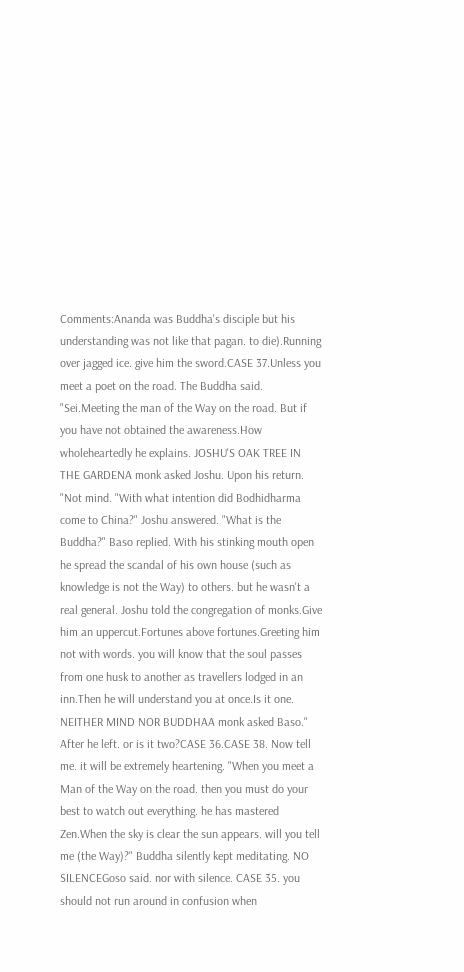Comments:Ananda was Buddha's disciple but his understanding was not like that pagan. to die).Running over jagged ice. give him the sword.CASE 37.Unless you meet a poet on the road. The Buddha said. "Sei.Meeting the man of the Way on the road. But if you have not obtained the awareness.How wholeheartedly he explains. JOSHU'S OAK TREE IN THE GARDENA monk asked Joshu. Upon his return. "Not mind. "With what intention did Bodhidharma come to China?" Joshu answered. "What is the Buddha?" Baso replied. With his stinking mouth open he spread the scandal of his own house (such as knowledge is not the Way) to others. but he wasn't a real general. Joshu told the congregation of monks.Give him an uppercut.Fortunes above fortunes.Greeting him not with words. you will know that the soul passes from one husk to another as travellers lodged in an inn.Then he will understand you at once.Is it one. NEITHER MIND NOR BUDDHAA monk asked Baso." After he left. or is it two?CASE 36.CASE 38. Now tell me. it will be extremely heartening. "When you meet a Man of the Way on the road. then you must do your best to watch out everything. he has mastered Zen.When the sky is clear the sun appears. will you tell me (the Way)?" Buddha silently kept meditating. NO SILENCEGoso said. nor with silence. CASE 35. you should not run around in confusion when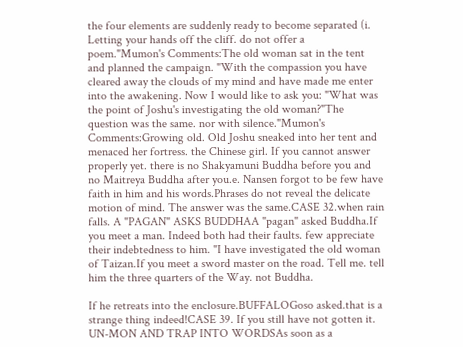the four elements are suddenly ready to become separated (i. Letting your hands off the cliff. do not offer a poem."Mumon's Comments:The old woman sat in the tent and planned the campaign. "With the compassion you have cleared away the clouds of my mind and have made me enter into the awakening. Now I would like to ask you: "What was the point of Joshu's investigating the old woman?"The question was the same. nor with silence."Mumon's Comments:Growing old. Old Joshu sneaked into her tent and menaced her fortress. the Chinese girl. If you cannot answer properly yet. there is no Shakyamuni Buddha before you and no Maitreya Buddha after you.e. Nansen forgot to be few have faith in him and his words.Phrases do not reveal the delicate motion of mind. The answer was the same.CASE 32.when rain falls. A "PAGAN" ASKS BUDDHAA "pagan" asked Buddha.If you meet a man. Indeed both had their faults. few appreciate their indebtedness to him. "I have investigated the old woman of Taizan.If you meet a sword master on the road. Tell me. tell him the three quarters of the Way. not Buddha.

If he retreats into the enclosure.BUFFALOGoso asked.that is a strange thing indeed!CASE 39. If you still have not gotten it. UN-MON AND TRAP INTO WORDSAs soon as a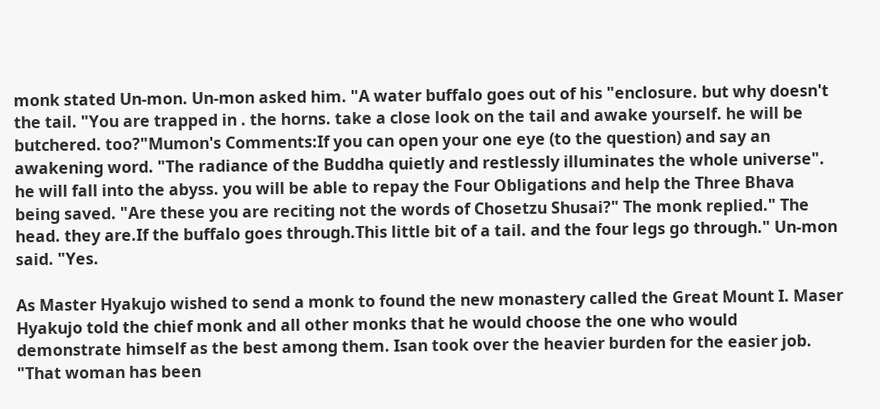monk stated Un-mon. Un-mon asked him. "A water buffalo goes out of his "enclosure. but why doesn't the tail. "You are trapped in . the horns. take a close look on the tail and awake yourself. he will be butchered. too?"Mumon's Comments:If you can open your one eye (to the question) and say an awakening word. "The radiance of the Buddha quietly and restlessly illuminates the whole universe". he will fall into the abyss. you will be able to repay the Four Obligations and help the Three Bhava being saved. "Are these you are reciting not the words of Chosetzu Shusai?" The monk replied." The head. they are.If the buffalo goes through.This little bit of a tail. and the four legs go through." Un-mon said. "Yes.

As Master Hyakujo wished to send a monk to found the new monastery called the Great Mount I. Maser Hyakujo told the chief monk and all other monks that he would choose the one who would demonstrate himself as the best among them. Isan took over the heavier burden for the easier job. "That woman has been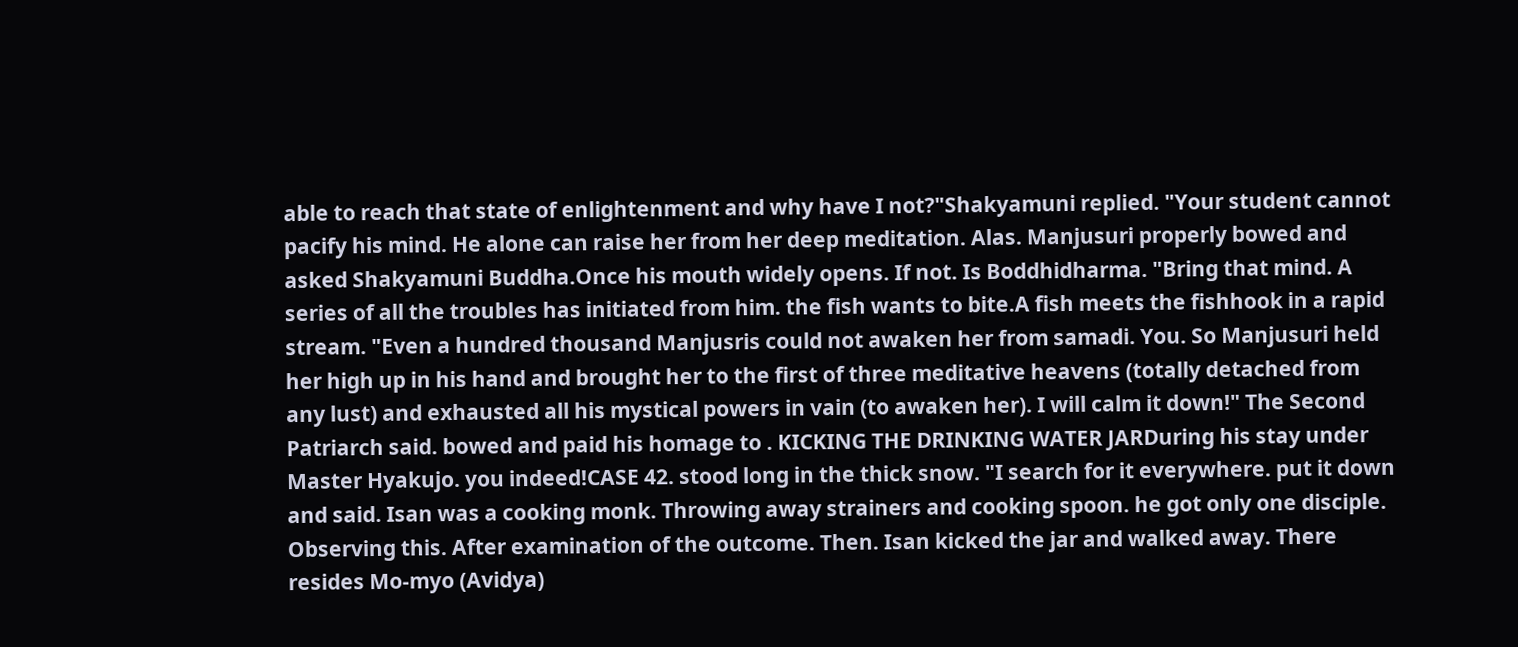able to reach that state of enlightenment and why have I not?"Shakyamuni replied. "Your student cannot pacify his mind. He alone can raise her from her deep meditation. Alas. Manjusuri properly bowed and asked Shakyamuni Buddha.Once his mouth widely opens. If not. Is Boddhidharma. "Bring that mind. A series of all the troubles has initiated from him. the fish wants to bite.A fish meets the fishhook in a rapid stream. "Even a hundred thousand Manjusris could not awaken her from samadi. You. So Manjusuri held her high up in his hand and brought her to the first of three meditative heavens (totally detached from any lust) and exhausted all his mystical powers in vain (to awaken her). I will calm it down!" The Second Patriarch said. bowed and paid his homage to . KICKING THE DRINKING WATER JARDuring his stay under Master Hyakujo. you indeed!CASE 42. stood long in the thick snow. "I search for it everywhere. put it down and said. Isan was a cooking monk. Throwing away strainers and cooking spoon. he got only one disciple. Observing this. After examination of the outcome. Then. Isan kicked the jar and walked away. There resides Mo-myo (Avidya)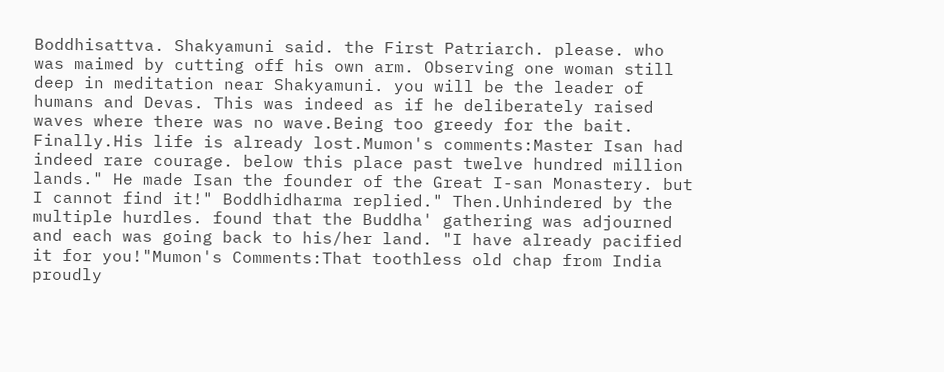Boddhisattva. Shakyamuni said. the First Patriarch. please. who was maimed by cutting off his own arm. Observing one woman still deep in meditation near Shakyamuni. you will be the leader of humans and Devas. This was indeed as if he deliberately raised waves where there was no wave.Being too greedy for the bait. Finally.His life is already lost.Mumon's comments:Master Isan had indeed rare courage. below this place past twelve hundred million lands." He made Isan the founder of the Great I-san Monastery. but I cannot find it!" Boddhidharma replied." Then.Unhindered by the multiple hurdles. found that the Buddha' gathering was adjourned and each was going back to his/her land. "I have already pacified it for you!"Mumon's Comments:That toothless old chap from India proudly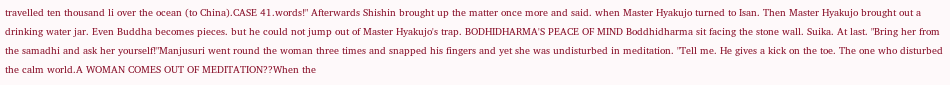travelled ten thousand li over the ocean (to China).CASE 41.words!" Afterwards Shishin brought up the matter once more and said. when Master Hyakujo turned to Isan. Then Master Hyakujo brought out a drinking water jar. Even Buddha becomes pieces. but he could not jump out of Master Hyakujo's trap. BODHIDHARMA'S PEACE OF MIND Boddhidharma sit facing the stone wall. Suika. At last. "Bring her from the samadhi and ask her yourself!"Manjusuri went round the woman three times and snapped his fingers and yet she was undisturbed in meditation. "Tell me. He gives a kick on the toe. The one who disturbed the calm world.A WOMAN COMES OUT OF MEDITATION??When the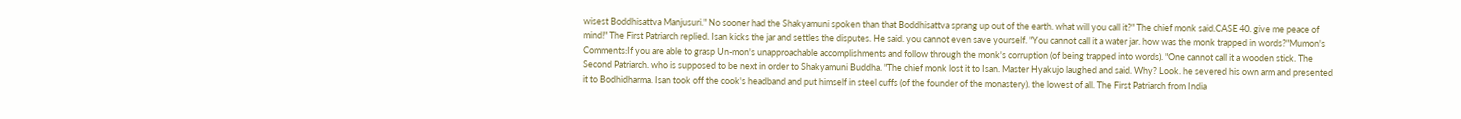wisest Boddhisattva Manjusuri." No sooner had the Shakyamuni spoken than that Boddhisattva sprang up out of the earth. what will you call it?" The chief monk said.CASE 40. give me peace of mind!" The First Patriarch replied. Isan kicks the jar and settles the disputes. He said. you cannot even save yourself. "You cannot call it a water jar. how was the monk trapped in words?"Mumon's Comments:If you are able to grasp Un-mon's unapproachable accomplishments and follow through the monk's corruption (of being trapped into words). "One cannot call it a wooden stick. The Second Patriarch. who is supposed to be next in order to Shakyamuni Buddha. "The chief monk lost it to Isan. Master Hyakujo laughed and said. Why? Look. he severed his own arm and presented it to Bodhidharma. Isan took off the cook's headband and put himself in steel cuffs (of the founder of the monastery). the lowest of all. The First Patriarch from India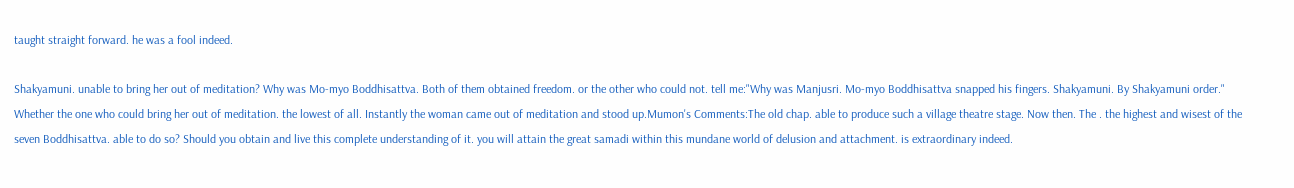taught straight forward. he was a fool indeed.

Shakyamuni. unable to bring her out of meditation? Why was Mo-myo Boddhisattva. Both of them obtained freedom. or the other who could not. tell me:"Why was Manjusri. Mo-myo Boddhisattva snapped his fingers. Shakyamuni. By Shakyamuni order." Whether the one who could bring her out of meditation. the lowest of all. Instantly the woman came out of meditation and stood up.Mumon's Comments:The old chap. able to produce such a village theatre stage. Now then. The . the highest and wisest of the seven Boddhisattva. able to do so? Should you obtain and live this complete understanding of it. you will attain the great samadi within this mundane world of delusion and attachment. is extraordinary indeed.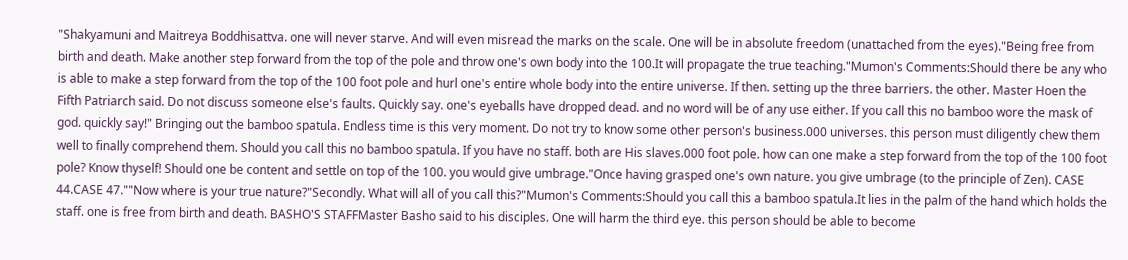"Shakyamuni and Maitreya Boddhisattva. one will never starve. And will even misread the marks on the scale. One will be in absolute freedom (unattached from the eyes)."Being free from birth and death. Make another step forward from the top of the pole and throw one's own body into the 100.It will propagate the true teaching."Mumon's Comments:Should there be any who is able to make a step forward from the top of the 100 foot pole and hurl one's entire whole body into the entire universe. If then. setting up the three barriers. the other. Master Hoen the Fifth Patriarch said. Do not discuss someone else's faults. Quickly say. one's eyeballs have dropped dead. and no word will be of any use either. If you call this no bamboo wore the mask of god. quickly say!" Bringing out the bamboo spatula. Endless time is this very moment. Do not try to know some other person's business.000 universes. this person must diligently chew them well to finally comprehend them. Should you call this no bamboo spatula. If you have no staff. both are His slaves.000 foot pole. how can one make a step forward from the top of the 100 foot pole? Know thyself! Should one be content and settle on top of the 100. you would give umbrage."Once having grasped one's own nature. you give umbrage (to the principle of Zen). CASE 44.CASE 47.""Now where is your true nature?"Secondly. What will all of you call this?"Mumon's Comments:Should you call this a bamboo spatula.It lies in the palm of the hand which holds the staff. one is free from birth and death. BASHO'S STAFFMaster Basho said to his disciples. One will harm the third eye. this person should be able to become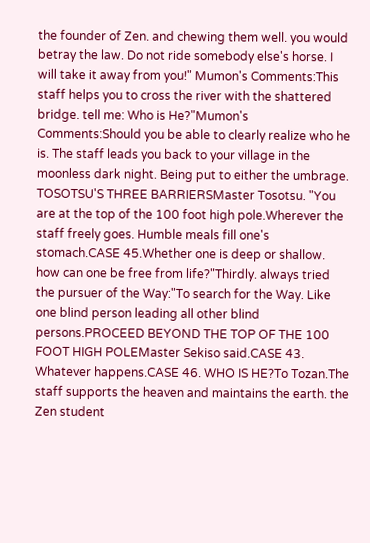the founder of Zen. and chewing them well. you would betray the law. Do not ride somebody else's horse. I will take it away from you!" Mumon's Comments:This staff helps you to cross the river with the shattered bridge. tell me: Who is He?"Mumon's Comments:Should you be able to clearly realize who he is. The staff leads you back to your village in the moonless dark night. Being put to either the umbrage. TOSOTSU'S THREE BARRIERSMaster Tosotsu. "You are at the top of the 100 foot high pole.Wherever the staff freely goes. Humble meals fill one's stomach.CASE 45.Whether one is deep or shallow. how can one be free from life?"Thirdly. always tried the pursuer of the Way:"To search for the Way. Like one blind person leading all other blind persons.PROCEED BEYOND THE TOP OF THE 100 FOOT HIGH POLEMaster Sekiso said.CASE 43. Whatever happens.CASE 46. WHO IS HE?To Tozan.The staff supports the heaven and maintains the earth. the Zen student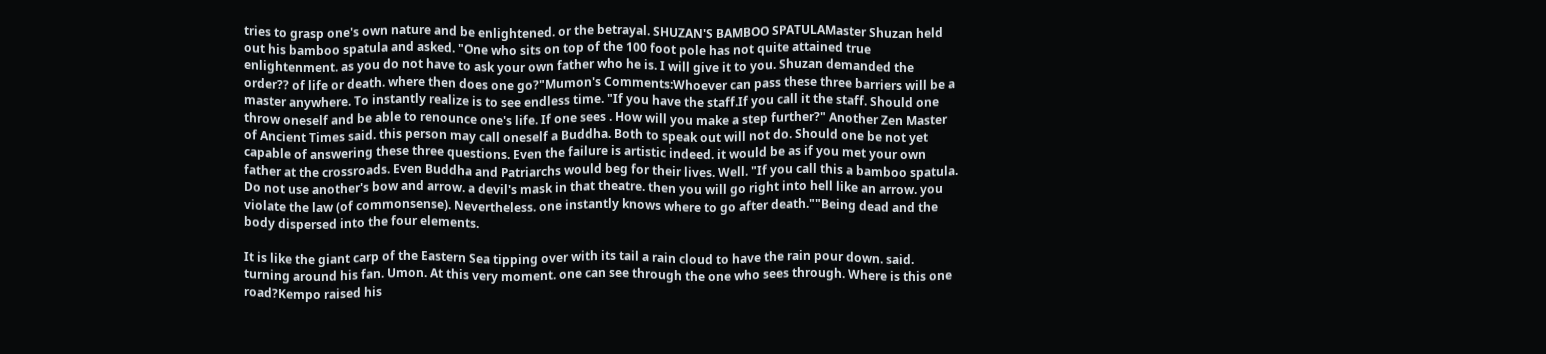tries to grasp one's own nature and be enlightened. or the betrayal. SHUZAN'S BAMBOO SPATULAMaster Shuzan held out his bamboo spatula and asked. "One who sits on top of the 100 foot pole has not quite attained true enlightenment. as you do not have to ask your own father who he is. I will give it to you. Shuzan demanded the order?? of life or death. where then does one go?"Mumon's Comments:Whoever can pass these three barriers will be a master anywhere. To instantly realize is to see endless time. "If you have the staff.If you call it the staff. Should one throw oneself and be able to renounce one's life. If one sees . How will you make a step further?" Another Zen Master of Ancient Times said. this person may call oneself a Buddha. Both to speak out will not do. Should one be not yet capable of answering these three questions. Even the failure is artistic indeed. it would be as if you met your own father at the crossroads. Even Buddha and Patriarchs would beg for their lives. Well. "If you call this a bamboo spatula. Do not use another's bow and arrow. a devil's mask in that theatre. then you will go right into hell like an arrow. you violate the law (of commonsense). Nevertheless. one instantly knows where to go after death.""Being dead and the body dispersed into the four elements.

It is like the giant carp of the Eastern Sea tipping over with its tail a rain cloud to have the rain pour down. said. turning around his fan. Umon. At this very moment. one can see through the one who sees through. Where is this one road?Kempo raised his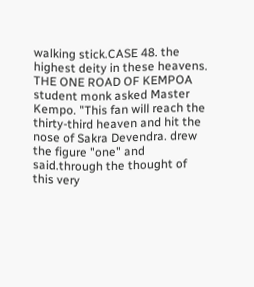walking stick.CASE 48. the highest deity in these heavens. THE ONE ROAD OF KEMPOA student monk asked Master Kempo. "This fan will reach the thirty-third heaven and hit the nose of Sakra Devendra. drew the figure "one" and said.through the thought of this very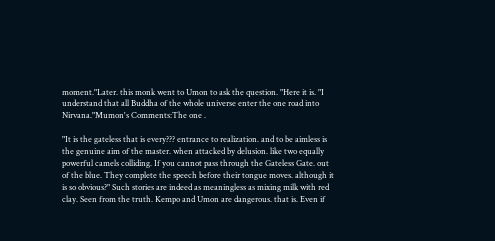moment."Later. this monk went to Umon to ask the question. "Here it is. "I understand that all Buddha of the whole universe enter the one road into Nirvana."Mumon's Comments:The one .

"It is the gateless that is every??? entrance to realization. and to be aimless is the genuine aim of the master. when attacked by delusion. like two equally powerful camels colliding. If you cannot pass through the Gateless Gate. out of the blue. They complete the speech before their tongue moves. although it is so obvious?" Such stories are indeed as meaningless as mixing milk with red clay. Seen from the truth. Kempo and Umon are dangerous. that is. Even if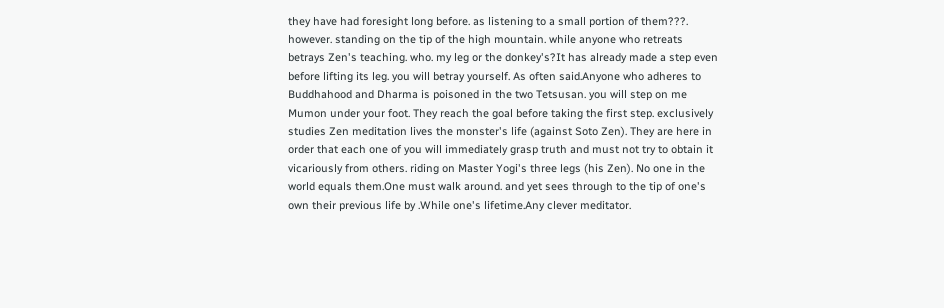they have had foresight long before. as listening to a small portion of them???. however. standing on the tip of the high mountain. while anyone who retreats betrays Zen's teaching. who. my leg or the donkey's?It has already made a step even before lifting its leg. you will betray yourself. As often said.Anyone who adheres to Buddhahood and Dharma is poisoned in the two Tetsusan. you will step on me Mumon under your foot. They reach the goal before taking the first step. exclusively studies Zen meditation lives the monster's life (against Soto Zen). They are here in order that each one of you will immediately grasp truth and must not try to obtain it vicariously from others. riding on Master Yogi's three legs (his Zen). No one in the world equals them.One must walk around. and yet sees through to the tip of one's own their previous life by .While one's lifetime.Any clever meditator.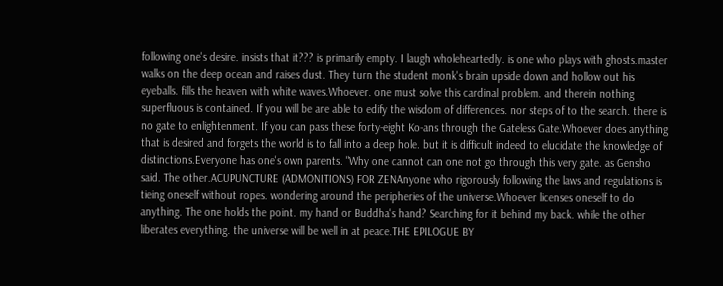following one's desire. insists that it??? is primarily empty. I laugh wholeheartedly. is one who plays with ghosts.master walks on the deep ocean and raises dust. They turn the student monk's brain upside down and hollow out his eyeballs. fills the heaven with white waves.Whoever. one must solve this cardinal problem. and therein nothing superfluous is contained. If you will be are able to edify the wisdom of differences. nor steps of to the search. there is no gate to enlightenment. If you can pass these forty-eight Ko-ans through the Gateless Gate.Whoever does anything that is desired and forgets the world is to fall into a deep hole. but it is difficult indeed to elucidate the knowledge of distinctions.Everyone has one's own parents. "Why one cannot can one not go through this very gate. as Gensho said. The other.ACUPUNCTURE (ADMONITIONS) FOR ZENAnyone who rigorously following the laws and regulations is tieing oneself without ropes. wondering around the peripheries of the universe.Whoever licenses oneself to do anything. The one holds the point. my hand or Buddha's hand? Searching for it behind my back. while the other liberates everything. the universe will be well in at peace.THE EPILOGUE BY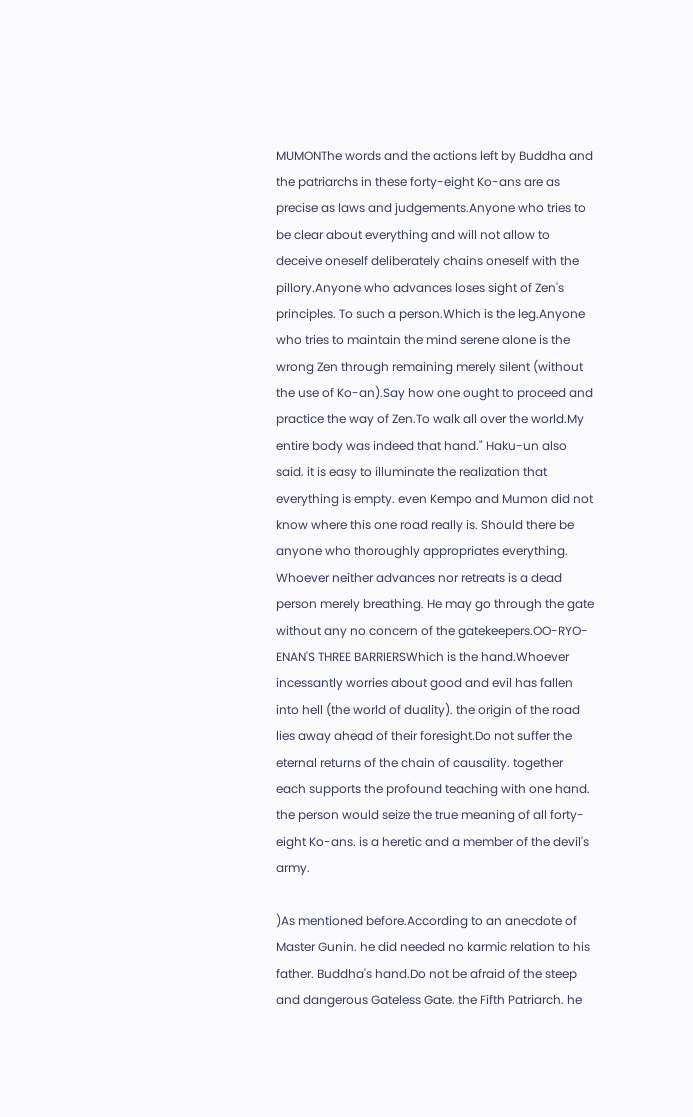MUMONThe words and the actions left by Buddha and the patriarchs in these forty-eight Ko-ans are as precise as laws and judgements.Anyone who tries to be clear about everything and will not allow to deceive oneself deliberately chains oneself with the pillory.Anyone who advances loses sight of Zen's principles. To such a person.Which is the leg.Anyone who tries to maintain the mind serene alone is the wrong Zen through remaining merely silent (without the use of Ko-an).Say how one ought to proceed and practice the way of Zen.To walk all over the world.My entire body was indeed that hand." Haku-un also said. it is easy to illuminate the realization that everything is empty. even Kempo and Mumon did not know where this one road really is. Should there be anyone who thoroughly appropriates everything. Whoever neither advances nor retreats is a dead person merely breathing. He may go through the gate without any no concern of the gatekeepers.OO-RYO-ENAN'S THREE BARRIERSWhich is the hand.Whoever incessantly worries about good and evil has fallen into hell (the world of duality). the origin of the road lies away ahead of their foresight.Do not suffer the eternal returns of the chain of causality. together each supports the profound teaching with one hand. the person would seize the true meaning of all forty-eight Ko-ans. is a heretic and a member of the devil's army.

)As mentioned before.According to an anecdote of Master Gunin. he did needed no karmic relation to his father. Buddha's hand.Do not be afraid of the steep and dangerous Gateless Gate. the Fifth Patriarch. he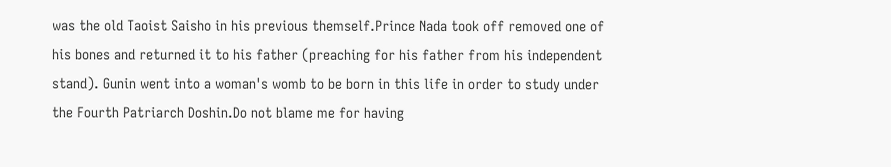was the old Taoist Saisho in his previous themself.Prince Nada took off removed one of his bones and returned it to his father (preaching for his father from his independent stand). Gunin went into a woman's womb to be born in this life in order to study under the Fourth Patriarch Doshin.Do not blame me for having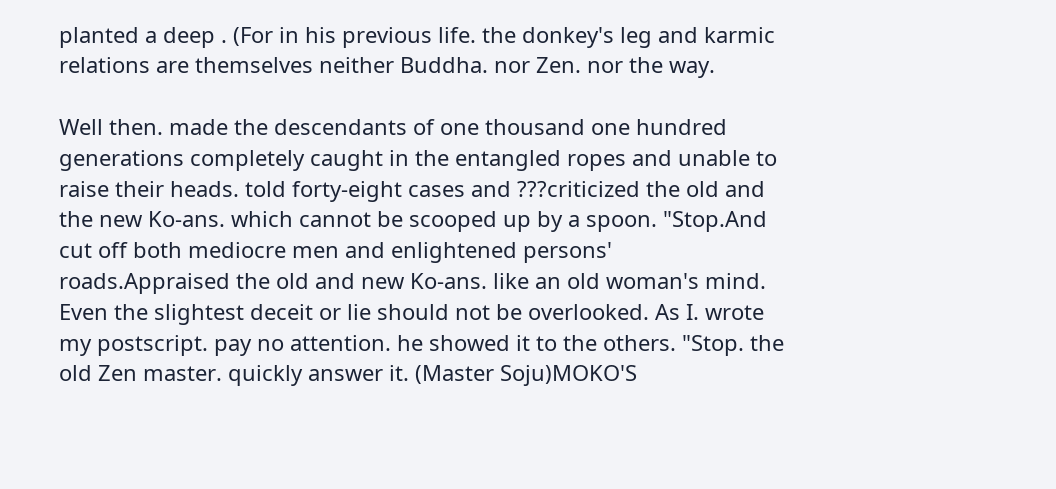planted a deep . (For in his previous life. the donkey's leg and karmic relations are themselves neither Buddha. nor Zen. nor the way.

Well then. made the descendants of one thousand one hundred generations completely caught in the entangled ropes and unable to raise their heads. told forty-eight cases and ???criticized the old and the new Ko-ans. which cannot be scooped up by a spoon. "Stop.And cut off both mediocre men and enlightened persons' roads.Appraised the old and new Ko-ans. like an old woman's mind. Even the slightest deceit or lie should not be overlooked. As I. wrote my postscript. pay no attention. he showed it to the others. "Stop. the old Zen master. quickly answer it. (Master Soju)MOKO'S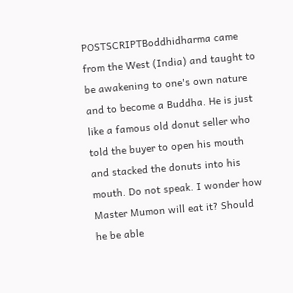POSTSCRIPTBoddhidharma came from the West (India) and taught to be awakening to one's own nature and to become a Buddha. He is just like a famous old donut seller who told the buyer to open his mouth and stacked the donuts into his mouth. Do not speak. I wonder how Master Mumon will eat it? Should he be able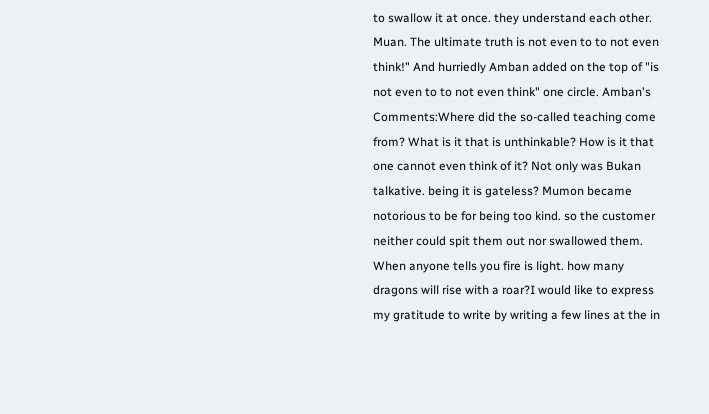to swallow it at once. they understand each other. Muan. The ultimate truth is not even to to not even think!" And hurriedly Amban added on the top of "is not even to to not even think" one circle. Amban's Comments:Where did the so-called teaching come from? What is it that is unthinkable? How is it that one cannot even think of it? Not only was Bukan talkative. being it is gateless? Mumon became notorious to be for being too kind. so the customer neither could spit them out nor swallowed them. When anyone tells you fire is light. how many dragons will rise with a roar?I would like to express my gratitude to write by writing a few lines at the in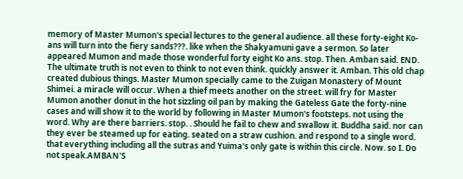memory of Master Mumon's special lectures to the general audience. all these forty-eight Ko-ans will turn into the fiery sands???. like when the Shakyamuni gave a sermon. So later appeared Mumon and made those wonderful forty eight Ko ans. stop. Then. Amban said. END. The ultimate truth is not even to think to not even think. quickly answer it. Amban. This old chap created dubious things. Master Mumon specially came to the Zuigan Monastery of Mount Shimei. a miracle will occur. When a thief meets another on the street. will fry for Master Mumon another donut in the hot sizzling oil pan by making the Gateless Gate the forty-nine cases and will show it to the world by following in Master Mumon's footsteps. not using the word. Why are there barriers. stop. . Should he fail to chew and swallow it. Buddha said. nor can they ever be steamed up for eating. seated on a straw cushion. and respond to a single word. that everything including all the sutras and Yuima's only gate is within this circle. Now. so I. Do not speak.AMBAN'S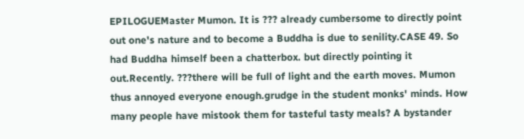EPILOGUEMaster Mumon. It is ??? already cumbersome to directly point out one's nature and to become a Buddha is due to senility.CASE 49. So had Buddha himself been a chatterbox. but directly pointing it out.Recently. ???there will be full of light and the earth moves. Mumon thus annoyed everyone enough.grudge in the student monks' minds. How many people have mistook them for tasteful tasty meals? A bystander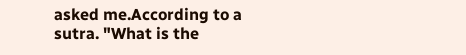asked me.According to a sutra. "What is the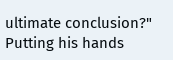ultimate conclusion?" Putting his hands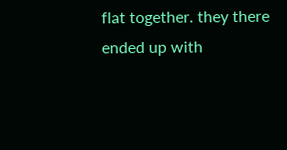flat together. they there ended up with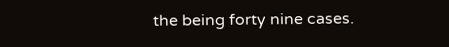the being forty nine cases.